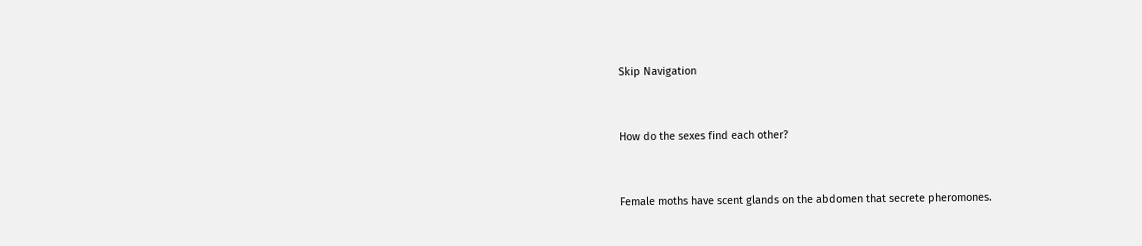Skip Navigation


How do the sexes find each other?


Female moths have scent glands on the abdomen that secrete pheromones.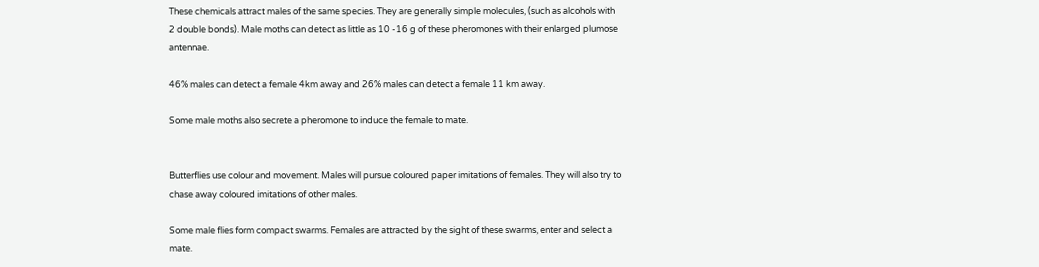These chemicals attract males of the same species. They are generally simple molecules, (such as alcohols with 2 double bonds). Male moths can detect as little as 10 -16 g of these pheromones with their enlarged plumose antennae.

46% males can detect a female 4km away and 26% males can detect a female 11 km away.

Some male moths also secrete a pheromone to induce the female to mate.


Butterflies use colour and movement. Males will pursue coloured paper imitations of females. They will also try to chase away coloured imitations of other males.

Some male flies form compact swarms. Females are attracted by the sight of these swarms, enter and select a mate.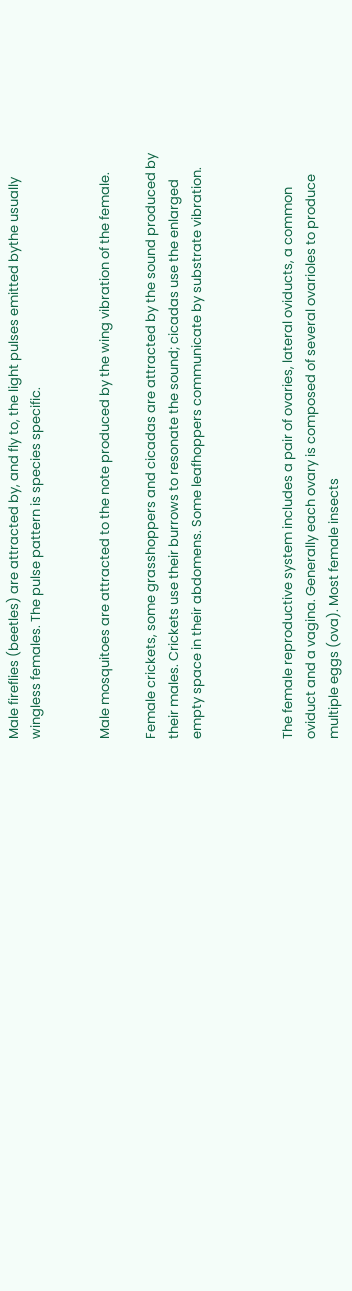Male fireflies (beetles) are attracted by, and fly to, the light pulses emitted bythe usually wingless females. The pulse pattern is species specific.


Male mosquitoes are attracted to the note produced by the wing vibration of the female.

Female crickets, some grasshoppers and cicadas are attracted by the sound produced by their males. Crickets use their burrows to resonate the sound; cicadas use the enlarged empty space in their abdomens. Some leafhoppers communicate by substrate vibration.



The female reproductive system includes a pair of ovaries, lateral oviducts, a common oviduct and a vagina. Generally each ovary is composed of several ovarioles to produce multiple eggs (ova). Most female insects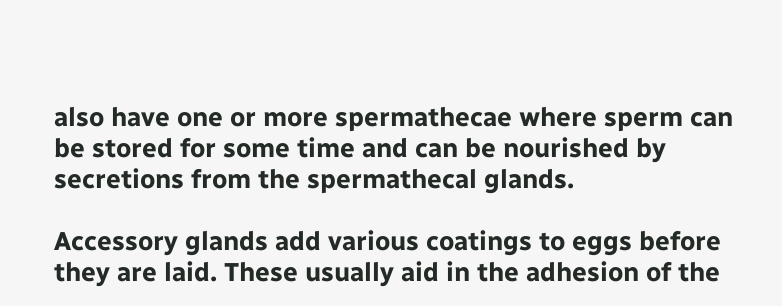also have one or more spermathecae where sperm can be stored for some time and can be nourished by secretions from the spermathecal glands.

Accessory glands add various coatings to eggs before they are laid. These usually aid in the adhesion of the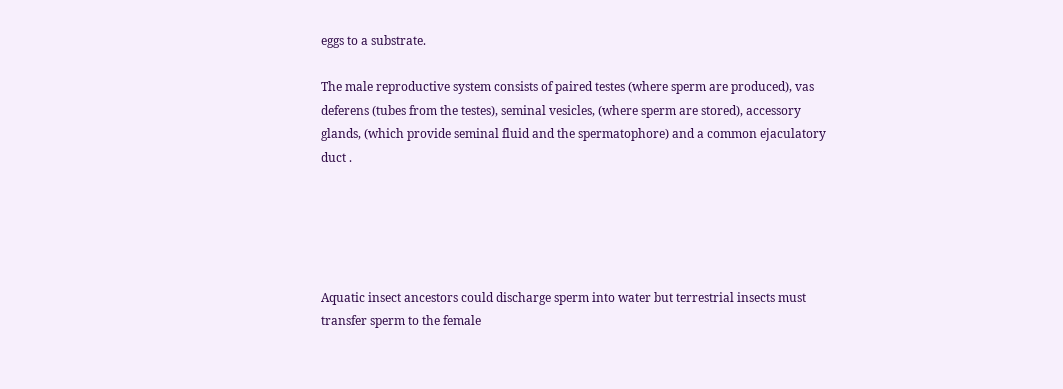eggs to a substrate.

The male reproductive system consists of paired testes (where sperm are produced), vas deferens (tubes from the testes), seminal vesicles, (where sperm are stored), accessory glands, (which provide seminal fluid and the spermatophore) and a common ejaculatory duct .





Aquatic insect ancestors could discharge sperm into water but terrestrial insects must transfer sperm to the female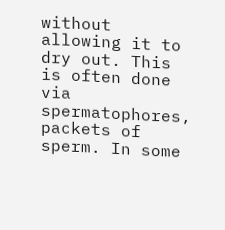without allowing it to dry out. This is often done via spermatophores, packets of sperm. In some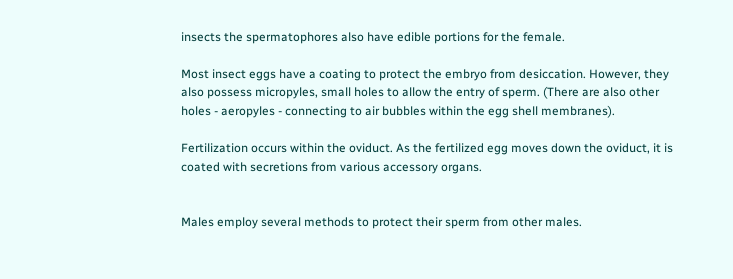insects the spermatophores also have edible portions for the female.

Most insect eggs have a coating to protect the embryo from desiccation. However, they also possess micropyles, small holes to allow the entry of sperm. (There are also other holes - aeropyles - connecting to air bubbles within the egg shell membranes).

Fertilization occurs within the oviduct. As the fertilized egg moves down the oviduct, it is coated with secretions from various accessory organs.


Males employ several methods to protect their sperm from other males.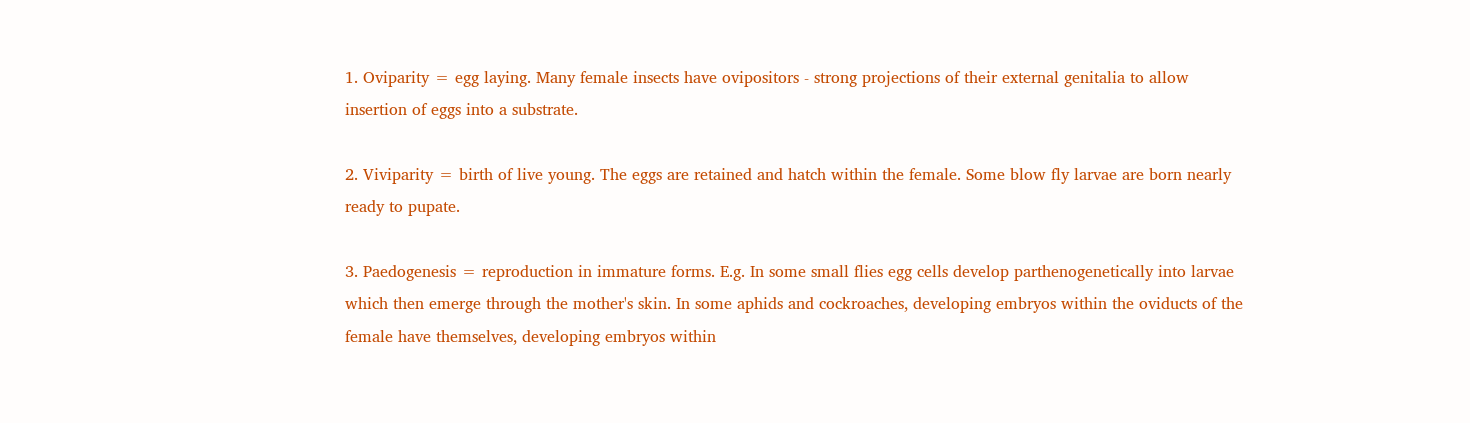1. Oviparity = egg laying. Many female insects have ovipositors - strong projections of their external genitalia to allow insertion of eggs into a substrate.

2. Viviparity = birth of live young. The eggs are retained and hatch within the female. Some blow fly larvae are born nearly ready to pupate.

3. Paedogenesis = reproduction in immature forms. E.g. In some small flies egg cells develop parthenogenetically into larvae which then emerge through the mother's skin. In some aphids and cockroaches, developing embryos within the oviducts of the female have themselves, developing embryos within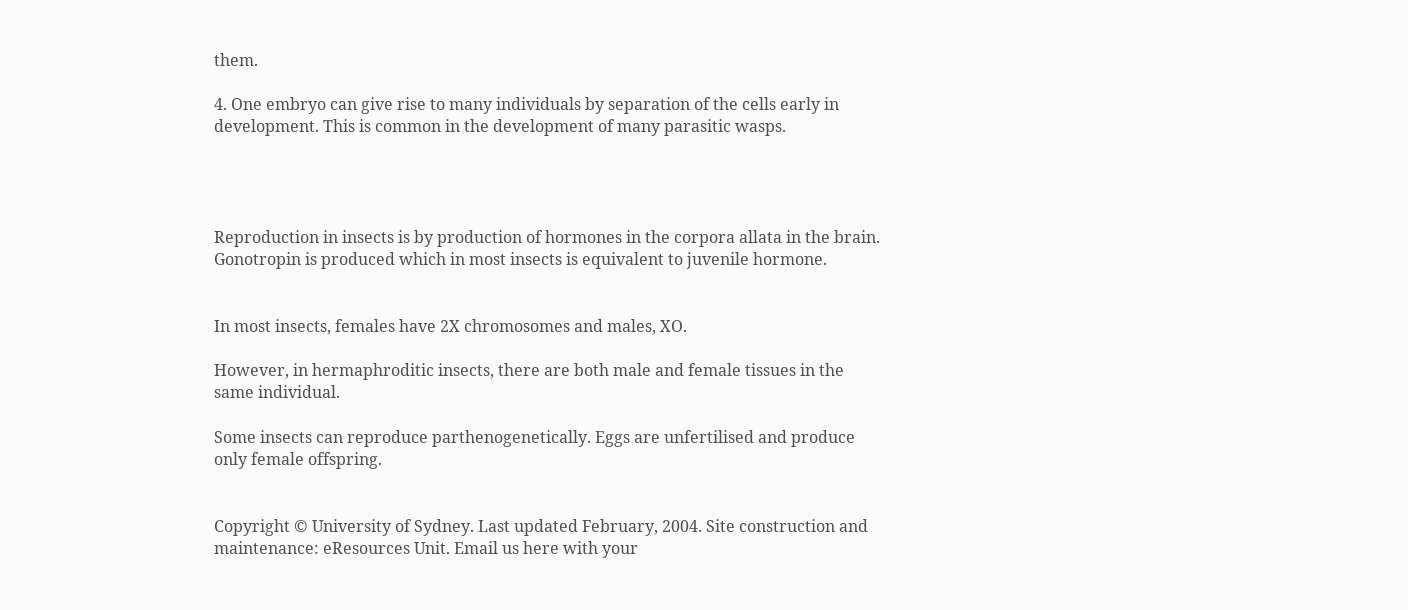them.

4. One embryo can give rise to many individuals by separation of the cells early in development. This is common in the development of many parasitic wasps.




Reproduction in insects is by production of hormones in the corpora allata in the brain. Gonotropin is produced which in most insects is equivalent to juvenile hormone.


In most insects, females have 2X chromosomes and males, XO.

However, in hermaphroditic insects, there are both male and female tissues in the same individual.

Some insects can reproduce parthenogenetically. Eggs are unfertilised and produce only female offspring.


Copyright © University of Sydney. Last updated February, 2004. Site construction and maintenance: eResources Unit. Email us here with your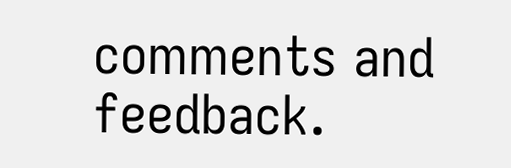comments and feedback.